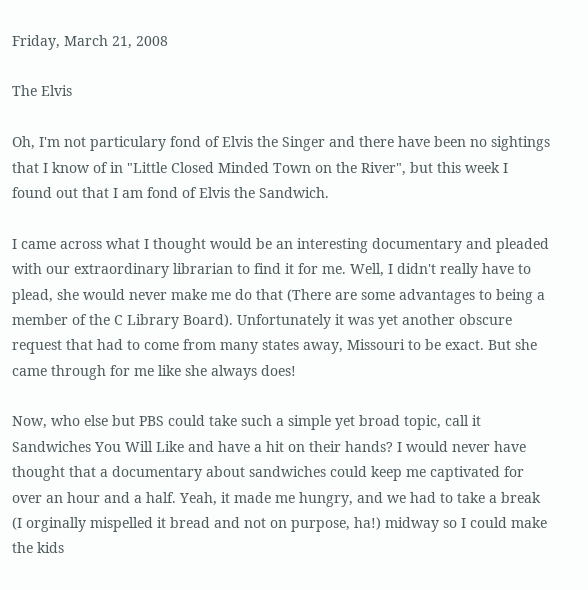Friday, March 21, 2008

The Elvis

Oh, I'm not particulary fond of Elvis the Singer and there have been no sightings that I know of in "Little Closed Minded Town on the River", but this week I found out that I am fond of Elvis the Sandwich.

I came across what I thought would be an interesting documentary and pleaded with our extraordinary librarian to find it for me. Well, I didn't really have to plead, she would never make me do that (There are some advantages to being a member of the C Library Board). Unfortunately it was yet another obscure request that had to come from many states away, Missouri to be exact. But she came through for me like she always does!

Now, who else but PBS could take such a simple yet broad topic, call it Sandwiches You Will Like and have a hit on their hands? I would never have thought that a documentary about sandwiches could keep me captivated for over an hour and a half. Yeah, it made me hungry, and we had to take a break (I orginally mispelled it bread and not on purpose, ha!) midway so I could make the kids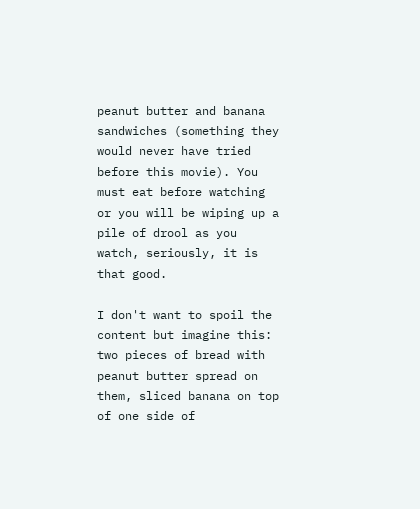peanut butter and banana sandwiches (something they would never have tried before this movie). You must eat before watching or you will be wiping up a pile of drool as you watch, seriously, it is that good.

I don't want to spoil the content but imagine this: two pieces of bread with peanut butter spread on them, sliced banana on top of one side of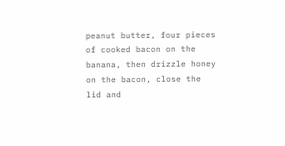peanut butter, four pieces of cooked bacon on the banana, then drizzle honey on the bacon, close the lid and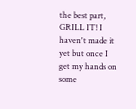the best part, GRILL IT! I haven't made it yet but once I get my hands on some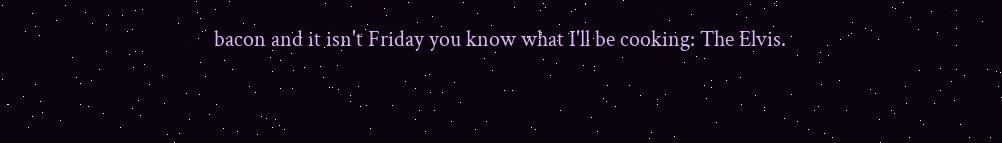bacon and it isn't Friday you know what I'll be cooking: The Elvis.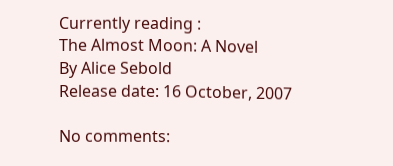Currently reading :
The Almost Moon: A Novel
By Alice Sebold
Release date: 16 October, 2007

No comments: